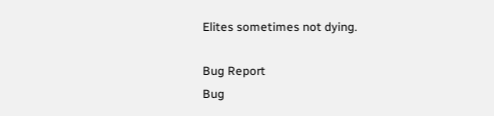Elites sometimes not dying.

Bug Report
Bug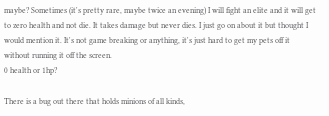maybe? Sometimes (it's pretty rare, maybe twice an evening) I will fight an elite and it will get to zero health and not die. It takes damage but never dies. I just go on about it but thought I would mention it. It's not game breaking or anything, it's just hard to get my pets off it without running it off the screen.
0 health or 1hp?

There is a bug out there that holds minions of all kinds,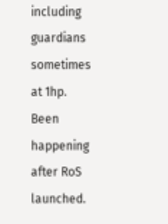including guardians sometimes at 1hp.
Been happening after RoS launched.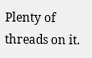Plenty of threads on it.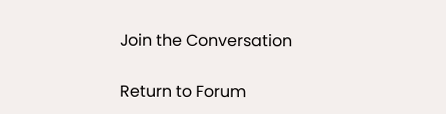Join the Conversation

Return to Forum